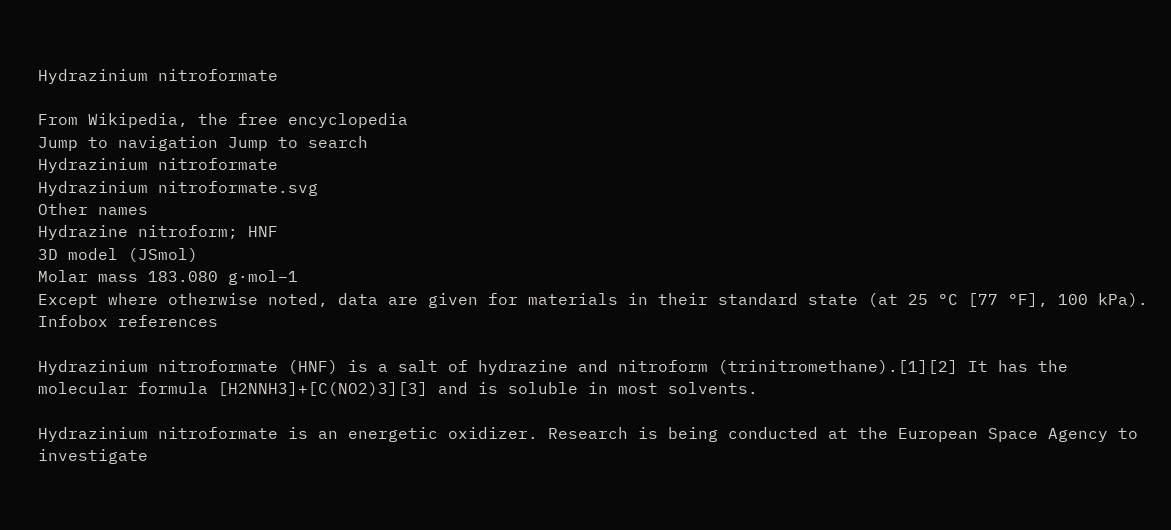Hydrazinium nitroformate

From Wikipedia, the free encyclopedia
Jump to navigation Jump to search
Hydrazinium nitroformate
Hydrazinium nitroformate.svg
Other names
Hydrazine nitroform; HNF
3D model (JSmol)
Molar mass 183.080 g·mol−1
Except where otherwise noted, data are given for materials in their standard state (at 25 °C [77 °F], 100 kPa).
Infobox references

Hydrazinium nitroformate (HNF) is a salt of hydrazine and nitroform (trinitromethane).[1][2] It has the molecular formula [H2NNH3]+[C(NO2)3][3] and is soluble in most solvents.

Hydrazinium nitroformate is an energetic oxidizer. Research is being conducted at the European Space Agency to investigate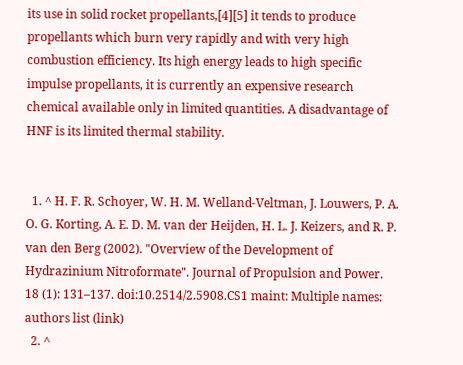its use in solid rocket propellants,[4][5] it tends to produce propellants which burn very rapidly and with very high combustion efficiency. Its high energy leads to high specific impulse propellants, it is currently an expensive research chemical available only in limited quantities. A disadvantage of HNF is its limited thermal stability.


  1. ^ H. F. R. Schoyer, W. H. M. Welland-Veltman, J. Louwers, P. A. O. G. Korting, A. E. D. M. van der Heijden, H. L. J. Keizers, and R. P. van den Berg (2002). "Overview of the Development of Hydrazinium Nitroformate". Journal of Propulsion and Power. 18 (1): 131–137. doi:10.2514/2.5908.CS1 maint: Multiple names: authors list (link)
  2. ^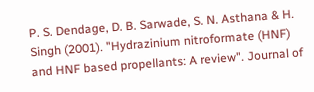P. S. Dendage, D. B. Sarwade, S. N. Asthana & H. Singh (2001). "Hydrazinium nitroformate (HNF) and HNF based propellants: A review". Journal of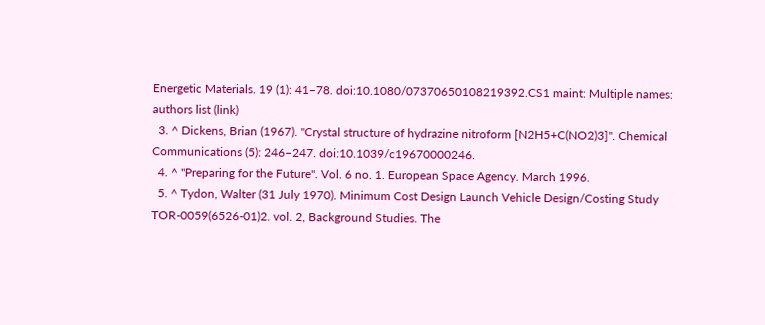Energetic Materials. 19 (1): 41–78. doi:10.1080/07370650108219392.CS1 maint: Multiple names: authors list (link)
  3. ^ Dickens, Brian (1967). "Crystal structure of hydrazine nitroform [N2H5+C(NO2)3]". Chemical Communications (5): 246–247. doi:10.1039/c19670000246.
  4. ^ "Preparing for the Future". Vol. 6 no. 1. European Space Agency. March 1996.
  5. ^ Tydon, Walter (31 July 1970). Minimum Cost Design Launch Vehicle Design/Costing Study TOR-0059(6526-01)2. vol. 2, Background Studies. The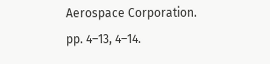Aerospace Corporation. pp. 4–13, 4–14.